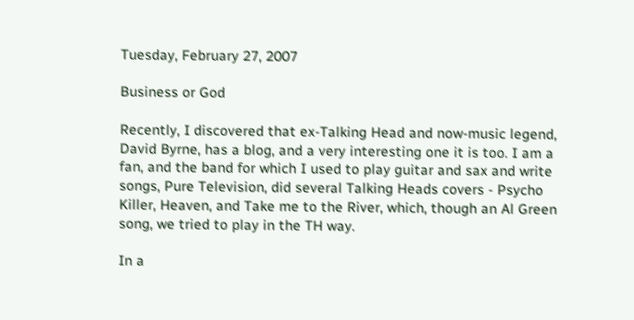Tuesday, February 27, 2007

Business or God

Recently, I discovered that ex-Talking Head and now-music legend, David Byrne, has a blog, and a very interesting one it is too. I am a fan, and the band for which I used to play guitar and sax and write songs, Pure Television, did several Talking Heads covers - Psycho Killer, Heaven, and Take me to the River, which, though an Al Green song, we tried to play in the TH way.

In a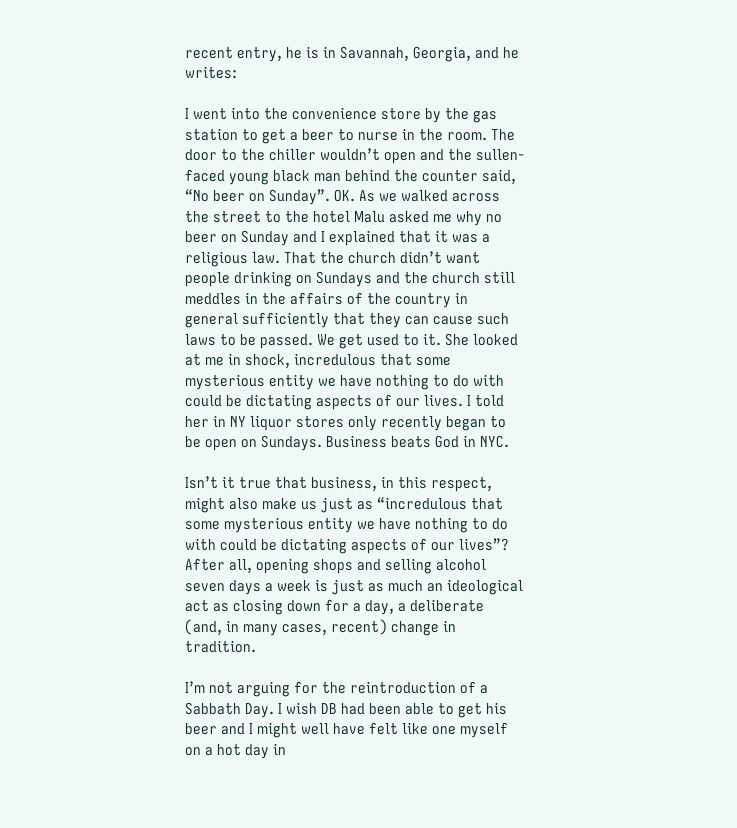recent entry, he is in Savannah, Georgia, and he writes:

I went into the convenience store by the gas station to get a beer to nurse in the room. The door to the chiller wouldn’t open and the sullen-faced young black man behind the counter said, “No beer on Sunday”. OK. As we walked across the street to the hotel Malu asked me why no beer on Sunday and I explained that it was a religious law. That the church didn’t want people drinking on Sundays and the church still meddles in the affairs of the country in general sufficiently that they can cause such laws to be passed. We get used to it. She looked at me in shock, incredulous that some mysterious entity we have nothing to do with could be dictating aspects of our lives. I told her in NY liquor stores only recently began to be open on Sundays. Business beats God in NYC.

Isn’t it true that business, in this respect, might also make us just as “incredulous that some mysterious entity we have nothing to do with could be dictating aspects of our lives”? After all, opening shops and selling alcohol seven days a week is just as much an ideological act as closing down for a day, a deliberate (and, in many cases, recent) change in tradition.

I’m not arguing for the reintroduction of a Sabbath Day. I wish DB had been able to get his beer and I might well have felt like one myself on a hot day in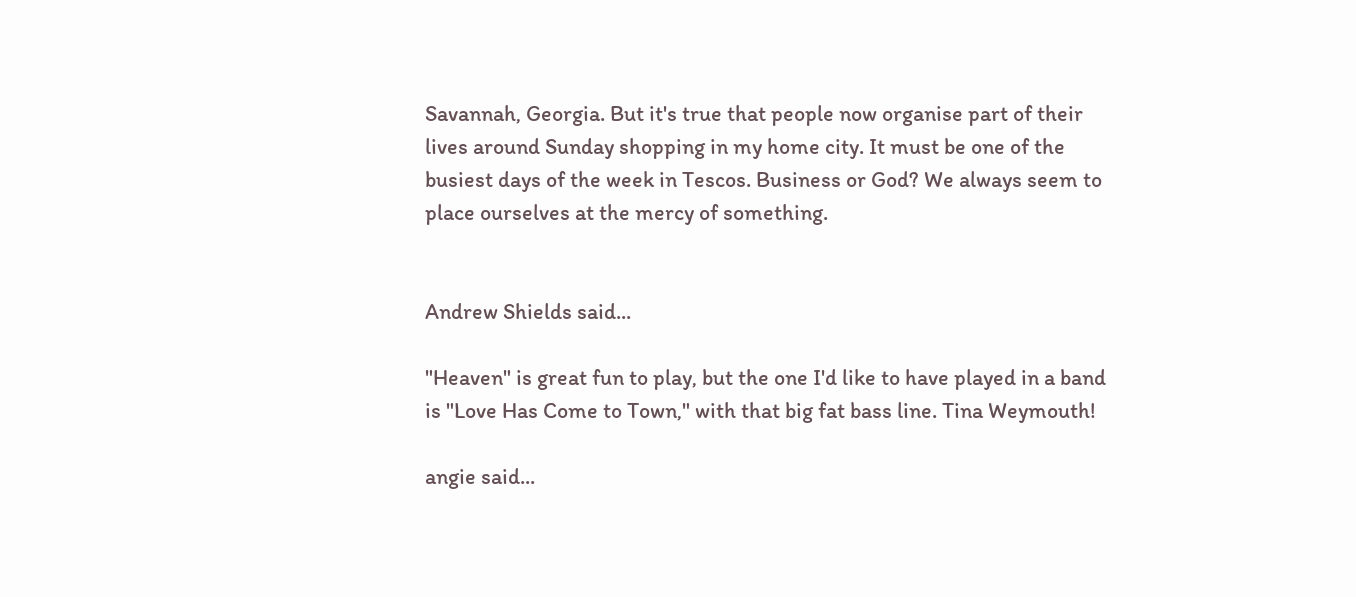Savannah, Georgia. But it's true that people now organise part of their lives around Sunday shopping in my home city. It must be one of the busiest days of the week in Tescos. Business or God? We always seem to place ourselves at the mercy of something.


Andrew Shields said...

"Heaven" is great fun to play, but the one I'd like to have played in a band is "Love Has Come to Town," with that big fat bass line. Tina Weymouth!

angie said...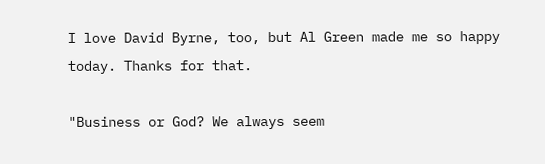I love David Byrne, too, but Al Green made me so happy today. Thanks for that.

"Business or God? We always seem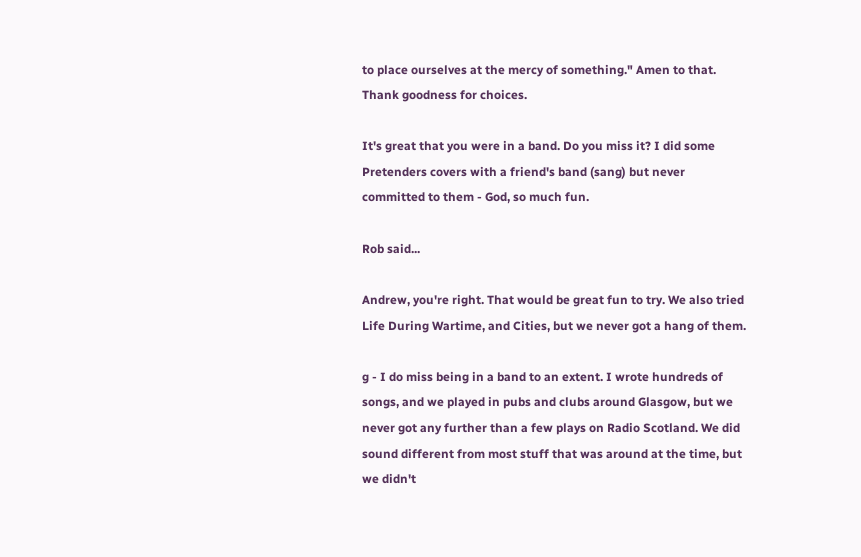to place ourselves at the mercy of something." Amen to that. Thank goodness for choices.

It's great that you were in a band. Do you miss it? I did some Pretenders covers with a friend's band (sang) but never committed to them - God, so much fun.

Rob said...

Andrew, you're right. That would be great fun to try. We also tried Life During Wartime, and Cities, but we never got a hang of them.

g - I do miss being in a band to an extent. I wrote hundreds of songs, and we played in pubs and clubs around Glasgow, but we never got any further than a few plays on Radio Scotland. We did sound different from most stuff that was around at the time, but we didn't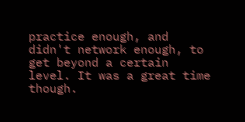practice enough, and didn't network enough, to get beyond a certain level. It was a great time though.